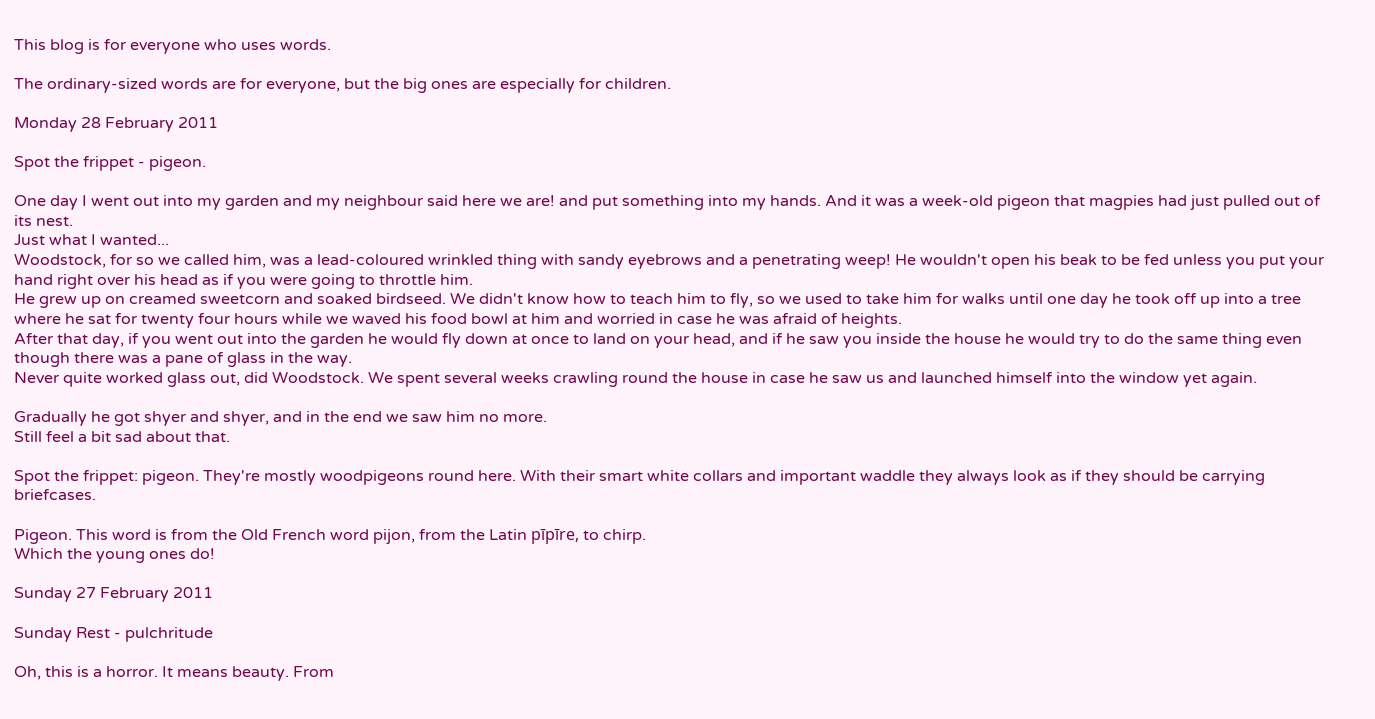This blog is for everyone who uses words.

The ordinary-sized words are for everyone, but the big ones are especially for children.

Monday 28 February 2011

Spot the frippet - pigeon.

One day I went out into my garden and my neighbour said here we are! and put something into my hands. And it was a week-old pigeon that magpies had just pulled out of its nest.
Just what I wanted...
Woodstock, for so we called him, was a lead-coloured wrinkled thing with sandy eyebrows and a penetrating weep! He wouldn't open his beak to be fed unless you put your hand right over his head as if you were going to throttle him.
He grew up on creamed sweetcorn and soaked birdseed. We didn't know how to teach him to fly, so we used to take him for walks until one day he took off up into a tree where he sat for twenty four hours while we waved his food bowl at him and worried in case he was afraid of heights.
After that day, if you went out into the garden he would fly down at once to land on your head, and if he saw you inside the house he would try to do the same thing even though there was a pane of glass in the way.
Never quite worked glass out, did Woodstock. We spent several weeks crawling round the house in case he saw us and launched himself into the window yet again.

Gradually he got shyer and shyer, and in the end we saw him no more.
Still feel a bit sad about that.

Spot the frippet: pigeon. They're mostly woodpigeons round here. With their smart white collars and important waddle they always look as if they should be carrying briefcases.

Pigeon. This word is from the Old French word pijon, from the Latin pīpīre, to chirp.
Which the young ones do!

Sunday 27 February 2011

Sunday Rest - pulchritude

Oh, this is a horror. It means beauty. From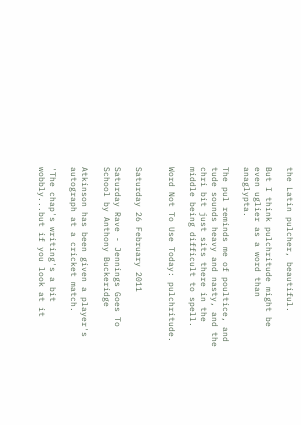the Latin pulcher, beautiful.

But I think pulchritude might be even uglier as a word than anaglypta.

The pul reminds me of poultice, and tude sounds heavy and nasty, and the chri bit just sits there in the middle being difficult to spell.

Word Not To Use Today: pulchritude.


Saturday 26 February 2011

Saturday Rave - Jennings Goes To School by Anthony Buckeridge

Atkinson has been given a player's autograph at a cricket match.

'The chap's writing's a bit wobbly...but if you look at it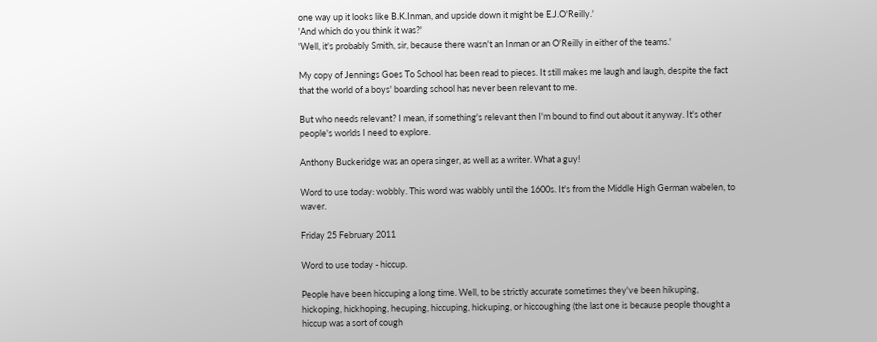one way up it looks like B.K.Inman, and upside down it might be E.J.O'Reilly.'
'And which do you think it was?'
'Well, it's probably Smith, sir, because there wasn't an Inman or an O'Reilly in either of the teams.'

My copy of Jennings Goes To School has been read to pieces. It still makes me laugh and laugh, despite the fact that the world of a boys' boarding school has never been relevant to me.

But who needs relevant? I mean, if something's relevant then I'm bound to find out about it anyway. It's other people's worlds I need to explore.

Anthony Buckeridge was an opera singer, as well as a writer. What a guy!

Word to use today: wobbly. This word was wabbly until the 1600s. It's from the Middle High German wabelen, to waver.

Friday 25 February 2011

Word to use today - hiccup.

People have been hiccuping a long time. Well, to be strictly accurate sometimes they've been hikuping, hickoping, hickhoping, hecuping, hiccuping, hickuping, or hiccoughing (the last one is because people thought a hiccup was a sort of cough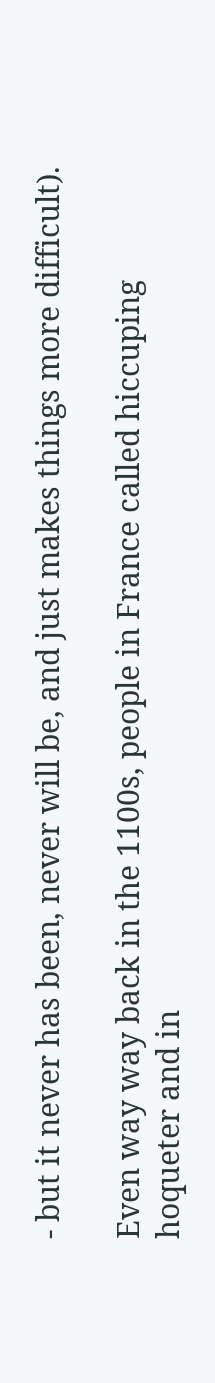- but it never has been, never will be, and just makes things more difficult).

Even way way back in the 1100s, people in France called hiccuping hoqueter and in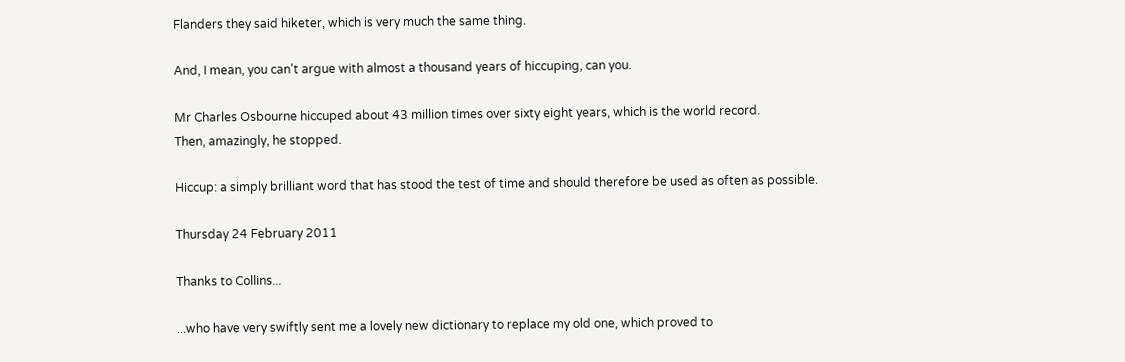Flanders they said hiketer, which is very much the same thing.

And, I mean, you can't argue with almost a thousand years of hiccuping, can you.

Mr Charles Osbourne hiccuped about 43 million times over sixty eight years, which is the world record.
Then, amazingly, he stopped.

Hiccup: a simply brilliant word that has stood the test of time and should therefore be used as often as possible.

Thursday 24 February 2011

Thanks to Collins...

...who have very swiftly sent me a lovely new dictionary to replace my old one, which proved to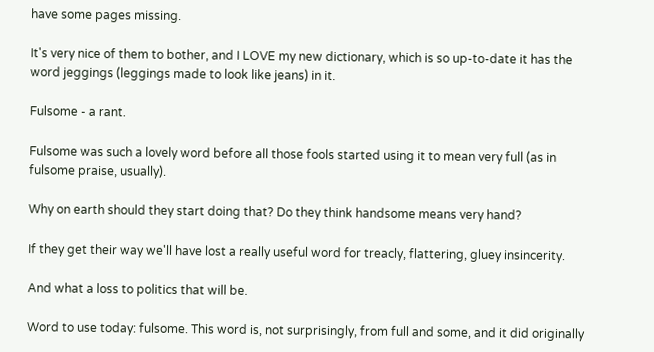have some pages missing.

It's very nice of them to bother, and I LOVE my new dictionary, which is so up-to-date it has the word jeggings (leggings made to look like jeans) in it.

Fulsome - a rant.

Fulsome was such a lovely word before all those fools started using it to mean very full (as in fulsome praise, usually).

Why on earth should they start doing that? Do they think handsome means very hand?

If they get their way we'll have lost a really useful word for treacly, flattering, gluey insincerity.

And what a loss to politics that will be.

Word to use today: fulsome. This word is, not surprisingly, from full and some, and it did originally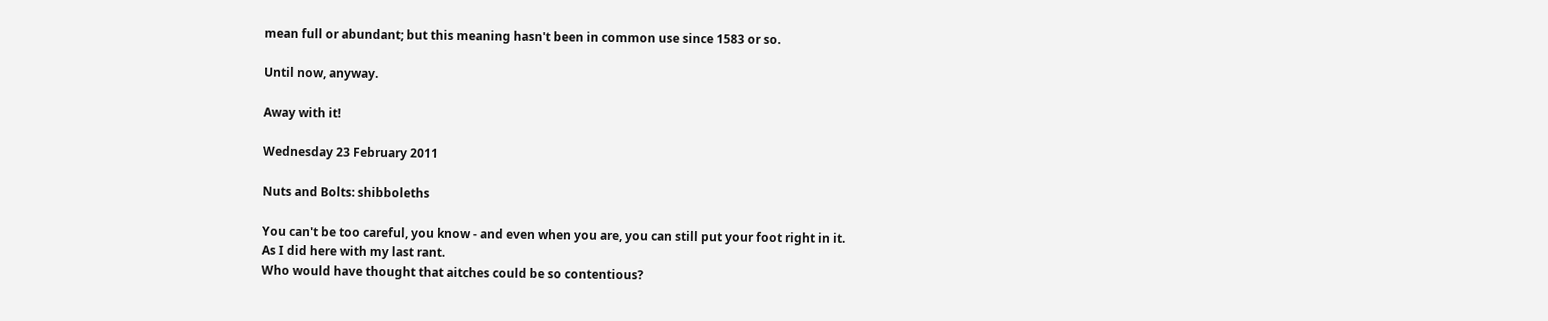mean full or abundant; but this meaning hasn't been in common use since 1583 or so.

Until now, anyway.

Away with it!

Wednesday 23 February 2011

Nuts and Bolts: shibboleths

You can't be too careful, you know - and even when you are, you can still put your foot right in it.
As I did here with my last rant.
Who would have thought that aitches could be so contentious?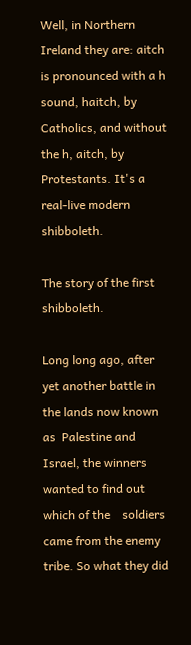Well, in Northern Ireland they are: aitch is pronounced with a h sound, haitch, by Catholics, and without the h, aitch, by Protestants. It's a real-live modern shibboleth.

The story of the first shibboleth.

Long long ago, after yet another battle in the lands now known as  Palestine and Israel, the winners wanted to find out which of the    soldiers came from the enemy tribe. So what they did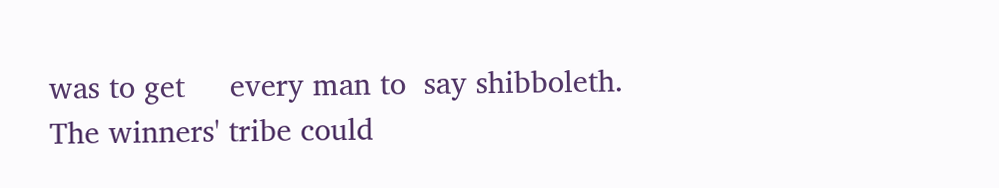was to get     every man to  say shibboleth.
The winners' tribe could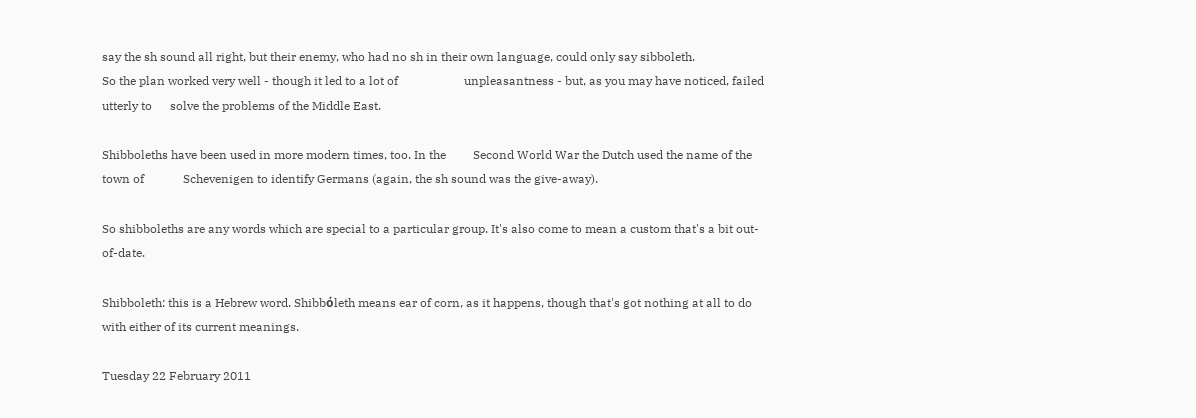say the sh sound all right, but their enemy, who had no sh in their own language, could only say sibboleth.
So the plan worked very well - though it led to a lot of                      unpleasantness - but, as you may have noticed, failed utterly to      solve the problems of the Middle East.

Shibboleths have been used in more modern times, too. In the         Second World War the Dutch used the name of the town of             Schevenigen to identify Germans (again, the sh sound was the give-away).

So shibboleths are any words which are special to a particular group. It's also come to mean a custom that's a bit out-of-date.

Shibboleth: this is a Hebrew word. Shibbόleth means ear of corn, as it happens, though that's got nothing at all to do with either of its current meanings.

Tuesday 22 February 2011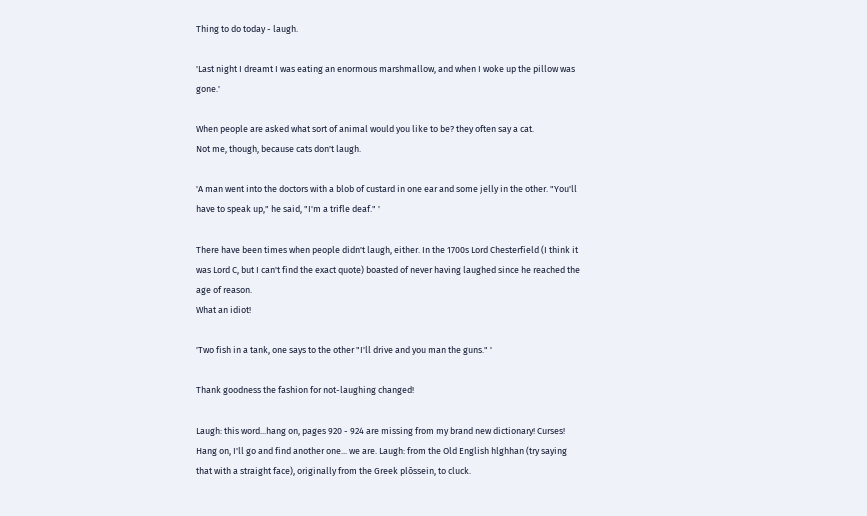Thing to do today - laugh.

'Last night I dreamt I was eating an enormous marshmallow, and when I woke up the pillow was gone.'

When people are asked what sort of animal would you like to be? they often say a cat.
Not me, though, because cats don't laugh.

'A man went into the doctors with a blob of custard in one ear and some jelly in the other. "You'll have to speak up," he said, "I'm a trifle deaf." '

There have been times when people didn't laugh, either. In the 1700s Lord Chesterfield (I think it was Lord C, but I can't find the exact quote) boasted of never having laughed since he reached the age of reason.
What an idiot!

'Two fish in a tank, one says to the other "I'll drive and you man the guns." '

Thank goodness the fashion for not-laughing changed!

Laugh: this word...hang on, pages 920 - 924 are missing from my brand new dictionary! Curses! Hang on, I'll go and find another one... we are. Laugh: from the Old English hlghhan (try saying that with a straight face), originally from the Greek plōssein, to cluck.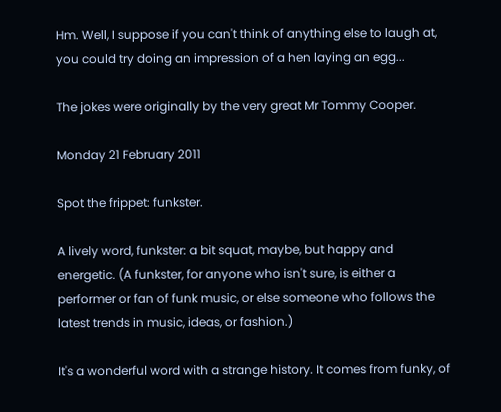Hm. Well, I suppose if you can't think of anything else to laugh at, you could try doing an impression of a hen laying an egg...

The jokes were originally by the very great Mr Tommy Cooper.

Monday 21 February 2011

Spot the frippet: funkster.

A lively word, funkster: a bit squat, maybe, but happy and energetic. (A funkster, for anyone who isn't sure, is either a performer or fan of funk music, or else someone who follows the latest trends in music, ideas, or fashion.)

It's a wonderful word with a strange history. It comes from funky, of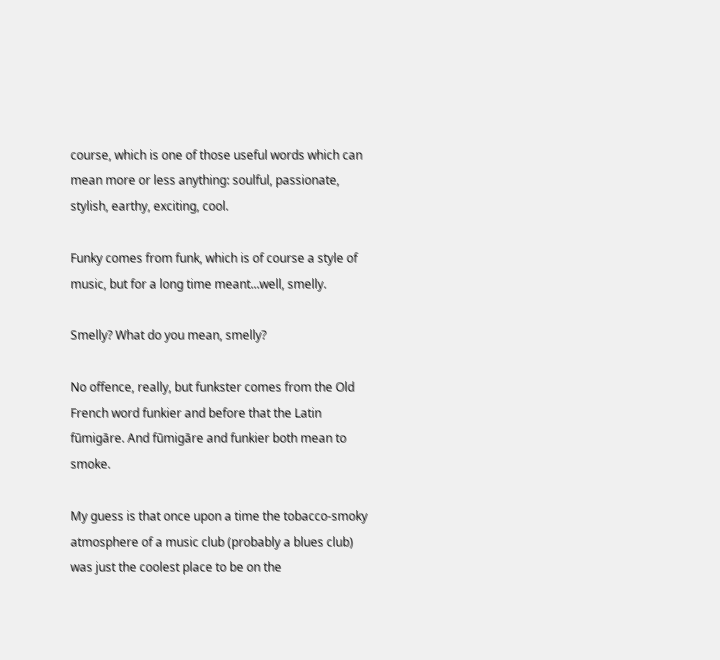course, which is one of those useful words which can mean more or less anything: soulful, passionate, stylish, earthy, exciting, cool.

Funky comes from funk, which is of course a style of music, but for a long time meant...well, smelly.

Smelly? What do you mean, smelly?

No offence, really, but funkster comes from the Old French word funkier and before that the Latin fūmigāre. And fūmigāre and funkier both mean to smoke.

My guess is that once upon a time the tobacco-smoky atmosphere of a music club (probably a blues club) was just the coolest place to be on the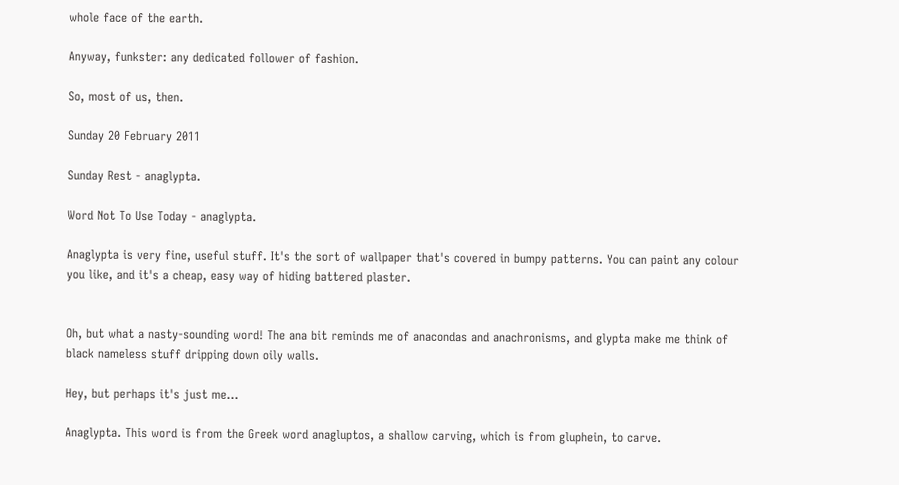whole face of the earth.

Anyway, funkster: any dedicated follower of fashion.

So, most of us, then.

Sunday 20 February 2011

Sunday Rest - anaglypta.

Word Not To Use Today - anaglypta.

Anaglypta is very fine, useful stuff. It's the sort of wallpaper that's covered in bumpy patterns. You can paint any colour you like, and it's a cheap, easy way of hiding battered plaster.


Oh, but what a nasty-sounding word! The ana bit reminds me of anacondas and anachronisms, and glypta make me think of black nameless stuff dripping down oily walls.

Hey, but perhaps it's just me...

Anaglypta. This word is from the Greek word anagluptos, a shallow carving, which is from gluphein, to carve.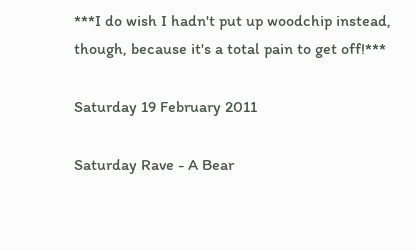***I do wish I hadn't put up woodchip instead, though, because it's a total pain to get off!***

Saturday 19 February 2011

Saturday Rave - A Bear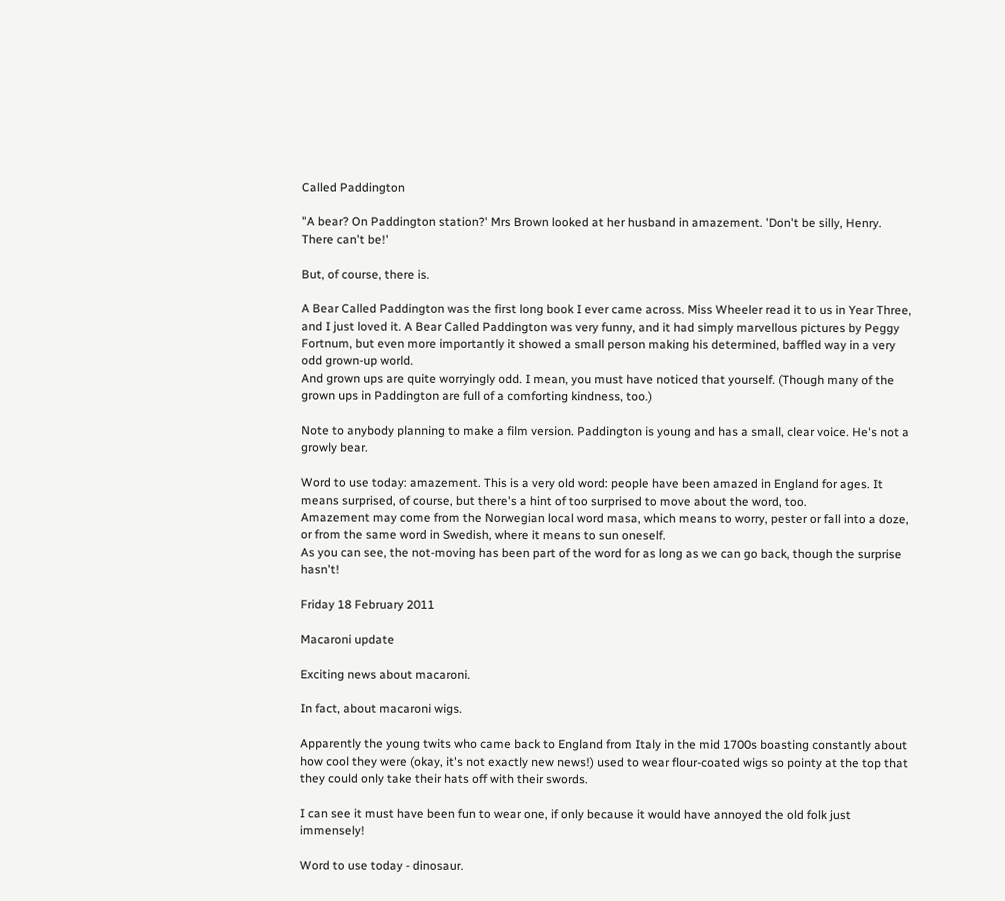Called Paddington

"A bear? On Paddington station?' Mrs Brown looked at her husband in amazement. 'Don't be silly, Henry. There can't be!'

But, of course, there is.

A Bear Called Paddington was the first long book I ever came across. Miss Wheeler read it to us in Year Three, and I just loved it. A Bear Called Paddington was very funny, and it had simply marvellous pictures by Peggy Fortnum, but even more importantly it showed a small person making his determined, baffled way in a very odd grown-up world.
And grown ups are quite worryingly odd. I mean, you must have noticed that yourself. (Though many of the grown ups in Paddington are full of a comforting kindness, too.)

Note to anybody planning to make a film version. Paddington is young and has a small, clear voice. He's not a growly bear.

Word to use today: amazement. This is a very old word: people have been amazed in England for ages. It means surprised, of course, but there's a hint of too surprised to move about the word, too.
Amazement may come from the Norwegian local word masa, which means to worry, pester or fall into a doze, or from the same word in Swedish, where it means to sun oneself.
As you can see, the not-moving has been part of the word for as long as we can go back, though the surprise hasn't!

Friday 18 February 2011

Macaroni update

Exciting news about macaroni.

In fact, about macaroni wigs.

Apparently the young twits who came back to England from Italy in the mid 1700s boasting constantly about how cool they were (okay, it's not exactly new news!) used to wear flour-coated wigs so pointy at the top that they could only take their hats off with their swords.

I can see it must have been fun to wear one, if only because it would have annoyed the old folk just immensely!

Word to use today - dinosaur.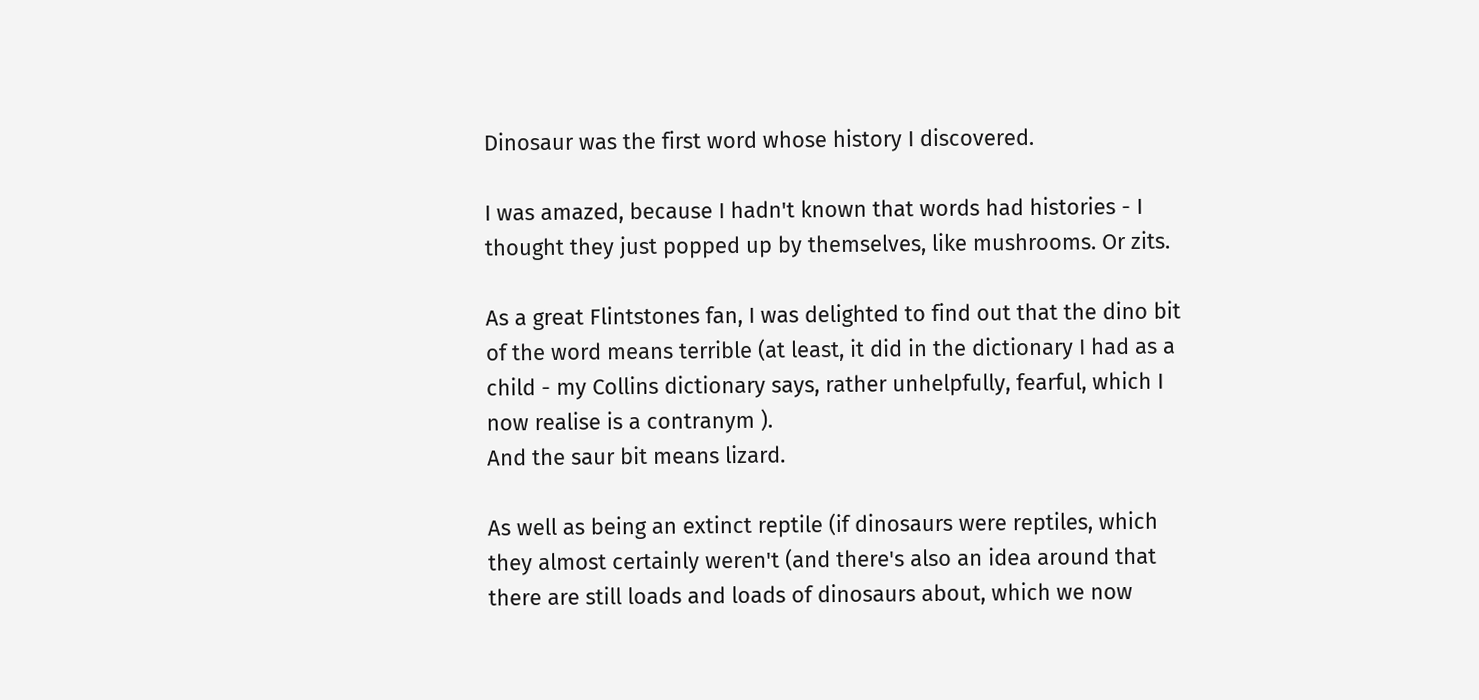Dinosaur was the first word whose history I discovered.

I was amazed, because I hadn't known that words had histories - I thought they just popped up by themselves, like mushrooms. Or zits.

As a great Flintstones fan, I was delighted to find out that the dino bit of the word means terrible (at least, it did in the dictionary I had as a child - my Collins dictionary says, rather unhelpfully, fearful, which I now realise is a contranym ).
And the saur bit means lizard.

As well as being an extinct reptile (if dinosaurs were reptiles, which they almost certainly weren't (and there's also an idea around that there are still loads and loads of dinosaurs about, which we now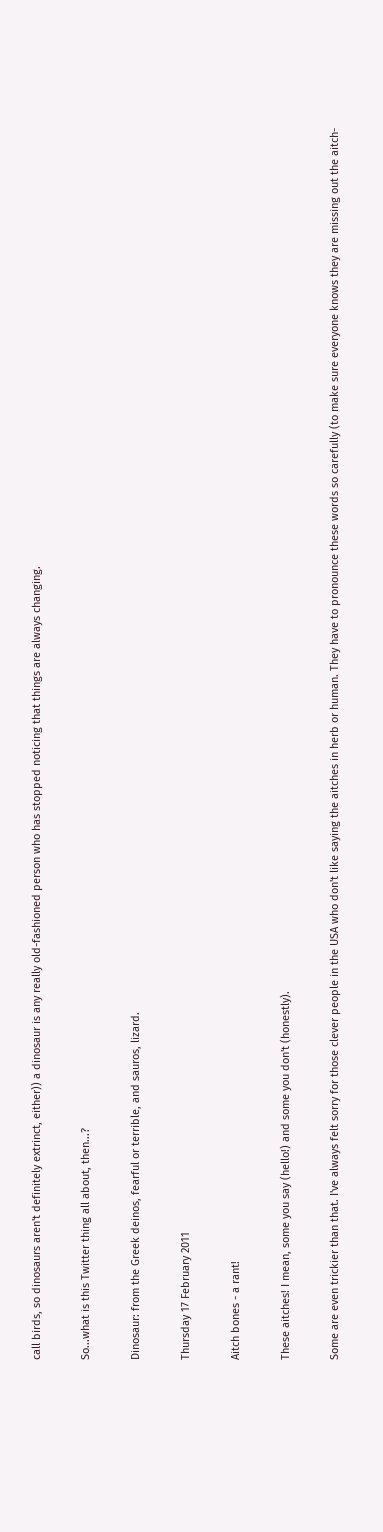call birds, so dinosaurs aren't definitely extrinct, either)) a dinosaur is any really old-fashioned person who has stopped noticing that things are always changing.

So...what is this Twitter thing all about, then...?

Dinosaur: from the Greek deinos, fearful or terrible, and sauros, lizard.

Thursday 17 February 2011

Aitch bones - a rant!

These aitches! I mean, some you say (hello!) and some you don't (honestly).

Some are even trickier than that. I've always felt sorry for those clever people in the USA who don't like saying the aitches in herb or human. They have to pronounce these words so carefully (to make sure everyone knows they are missing out the aitch-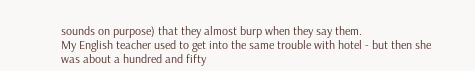sounds on purpose) that they almost burp when they say them.
My English teacher used to get into the same trouble with hotel - but then she was about a hundred and fifty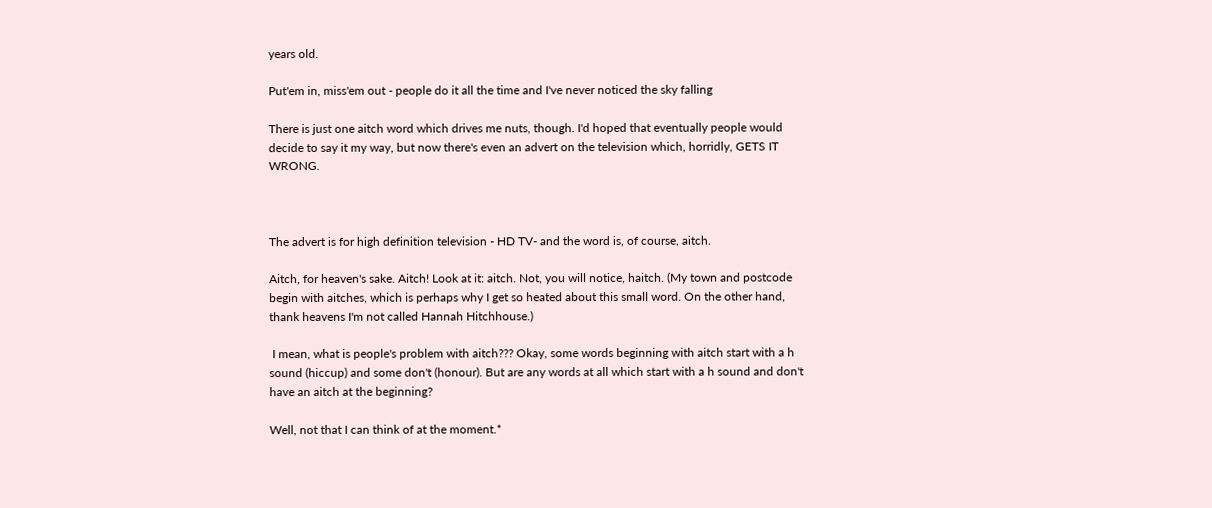years old.

Put'em in, miss'em out - people do it all the time and I've never noticed the sky falling

There is just one aitch word which drives me nuts, though. I'd hoped that eventually people would decide to say it my way, but now there's even an advert on the television which, horridly, GETS IT WRONG.



The advert is for high definition television - HD TV- and the word is, of course, aitch.

Aitch, for heaven's sake. Aitch! Look at it: aitch. Not, you will notice, haitch. (My town and postcode begin with aitches, which is perhaps why I get so heated about this small word. On the other hand, thank heavens I'm not called Hannah Hitchhouse.)

 I mean, what is people's problem with aitch??? Okay, some words beginning with aitch start with a h sound (hiccup) and some don't (honour). But are any words at all which start with a h sound and don't have an aitch at the beginning?

Well, not that I can think of at the moment.*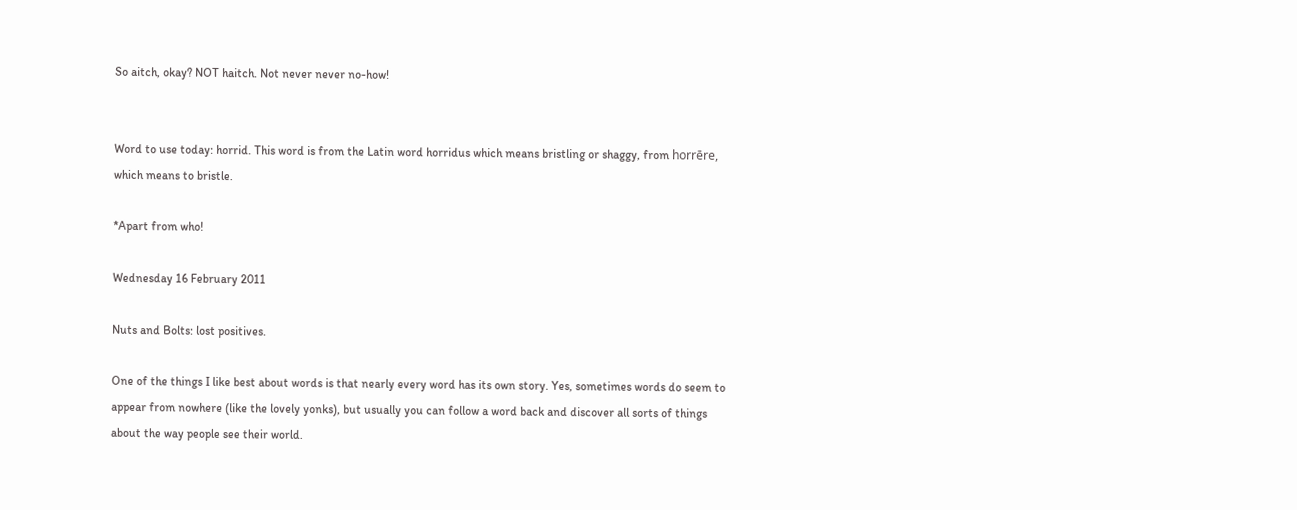So aitch, okay? NOT haitch. Not never never no-how!


Word to use today: horrid. This word is from the Latin word horridus which means bristling or shaggy, from horrēre, which means to bristle.

*Apart from who!

Wednesday 16 February 2011

Nuts and Bolts: lost positives.

One of the things I like best about words is that nearly every word has its own story. Yes, sometimes words do seem to appear from nowhere (like the lovely yonks), but usually you can follow a word back and discover all sorts of things about the way people see their world.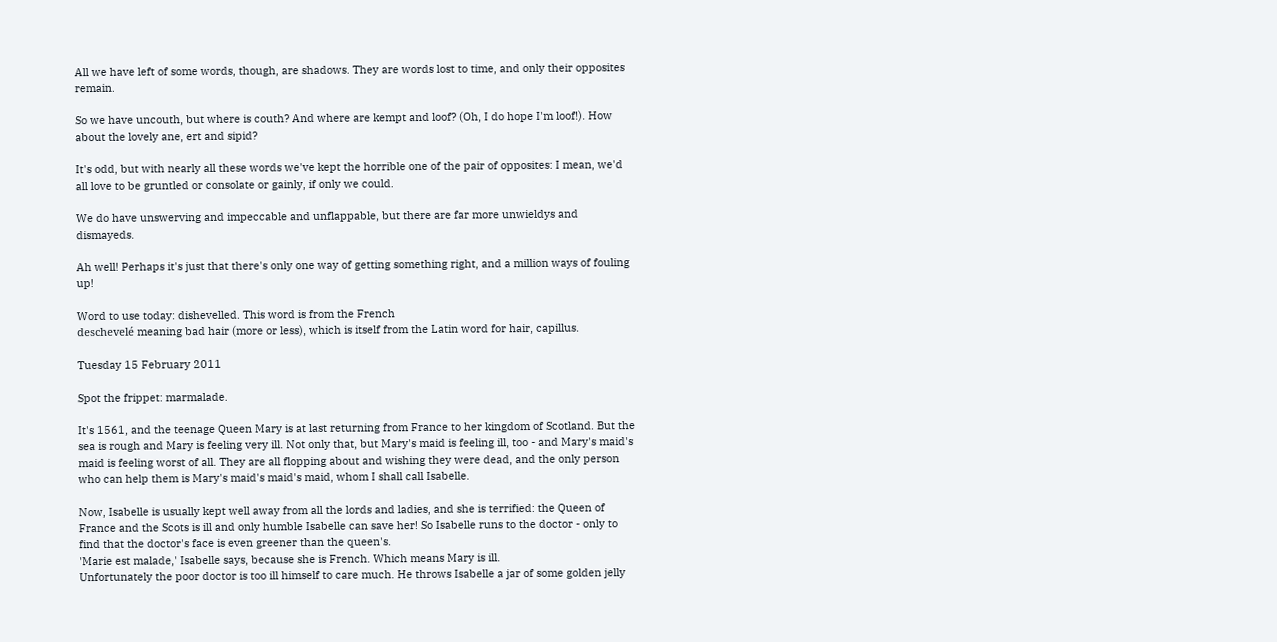All we have left of some words, though, are shadows. They are words lost to time, and only their opposites remain.

So we have uncouth, but where is couth? And where are kempt and loof? (Oh, I do hope I'm loof!). How about the lovely ane, ert and sipid?

It's odd, but with nearly all these words we've kept the horrible one of the pair of opposites: I mean, we'd all love to be gruntled or consolate or gainly, if only we could.

We do have unswerving and impeccable and unflappable, but there are far more unwieldys and dismayeds.

Ah well! Perhaps it's just that there's only one way of getting something right, and a million ways of fouling up!

Word to use today: dishevelled. This word is from the French
deschevelé meaning bad hair (more or less), which is itself from the Latin word for hair, capillus.

Tuesday 15 February 2011

Spot the frippet: marmalade.

It's 1561, and the teenage Queen Mary is at last returning from France to her kingdom of Scotland. But the sea is rough and Mary is feeling very ill. Not only that, but Mary's maid is feeling ill, too - and Mary's maid's maid is feeling worst of all. They are all flopping about and wishing they were dead, and the only person who can help them is Mary's maid's maid's maid, whom I shall call Isabelle.

Now, Isabelle is usually kept well away from all the lords and ladies, and she is terrified: the Queen of France and the Scots is ill and only humble Isabelle can save her! So Isabelle runs to the doctor - only to find that the doctor's face is even greener than the queen's.
'Marie est malade,' Isabelle says, because she is French. Which means Mary is ill.
Unfortunately the poor doctor is too ill himself to care much. He throws Isabelle a jar of some golden jelly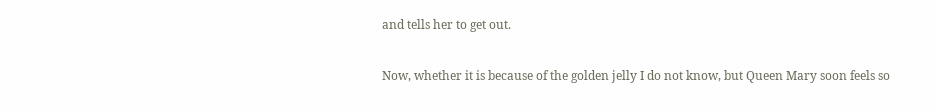and tells her to get out.

Now, whether it is because of the golden jelly I do not know, but Queen Mary soon feels so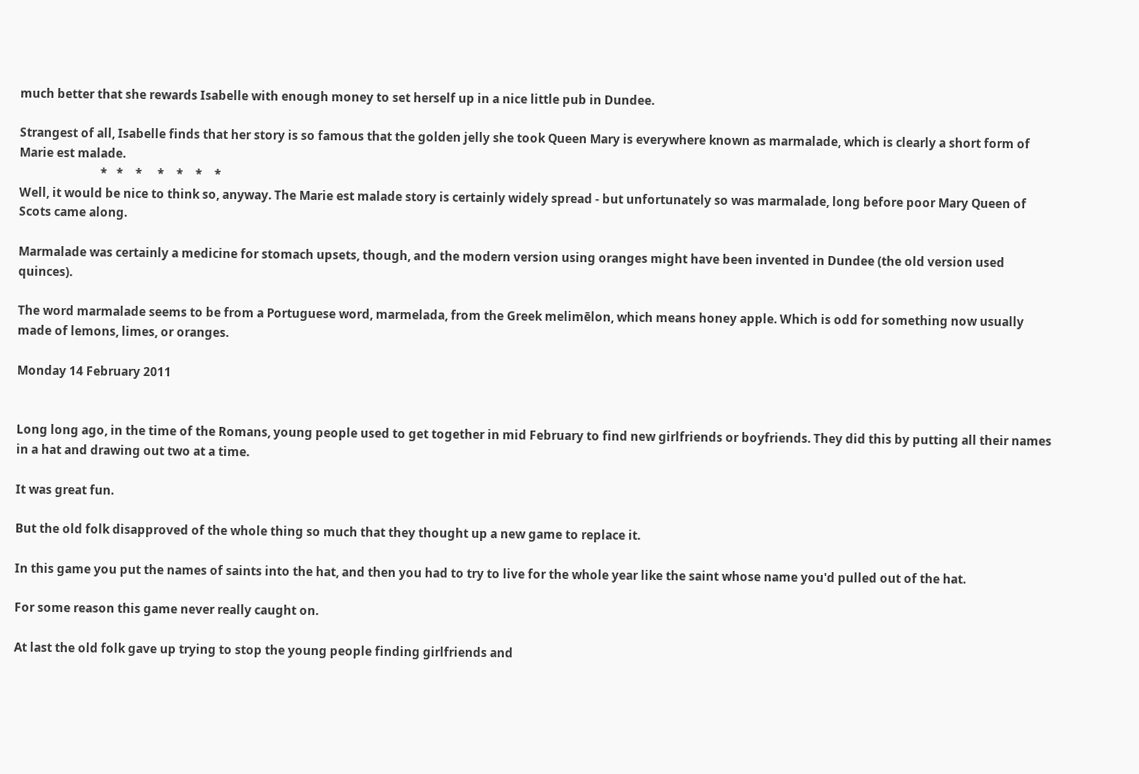much better that she rewards Isabelle with enough money to set herself up in a nice little pub in Dundee.

Strangest of all, Isabelle finds that her story is so famous that the golden jelly she took Queen Mary is everywhere known as marmalade, which is clearly a short form of Marie est malade.
                           *   *    *     *    *    *    *
Well, it would be nice to think so, anyway. The Marie est malade story is certainly widely spread - but unfortunately so was marmalade, long before poor Mary Queen of Scots came along.

Marmalade was certainly a medicine for stomach upsets, though, and the modern version using oranges might have been invented in Dundee (the old version used quinces).

The word marmalade seems to be from a Portuguese word, marmelada, from the Greek melimēlon, which means honey apple. Which is odd for something now usually made of lemons, limes, or oranges.

Monday 14 February 2011


Long long ago, in the time of the Romans, young people used to get together in mid February to find new girlfriends or boyfriends. They did this by putting all their names in a hat and drawing out two at a time.

It was great fun.

But the old folk disapproved of the whole thing so much that they thought up a new game to replace it.

In this game you put the names of saints into the hat, and then you had to try to live for the whole year like the saint whose name you'd pulled out of the hat.

For some reason this game never really caught on.

At last the old folk gave up trying to stop the young people finding girlfriends and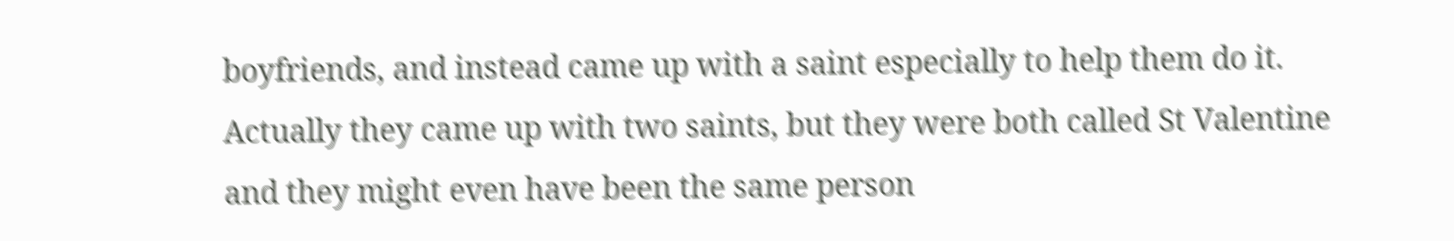boyfriends, and instead came up with a saint especially to help them do it. Actually they came up with two saints, but they were both called St Valentine and they might even have been the same person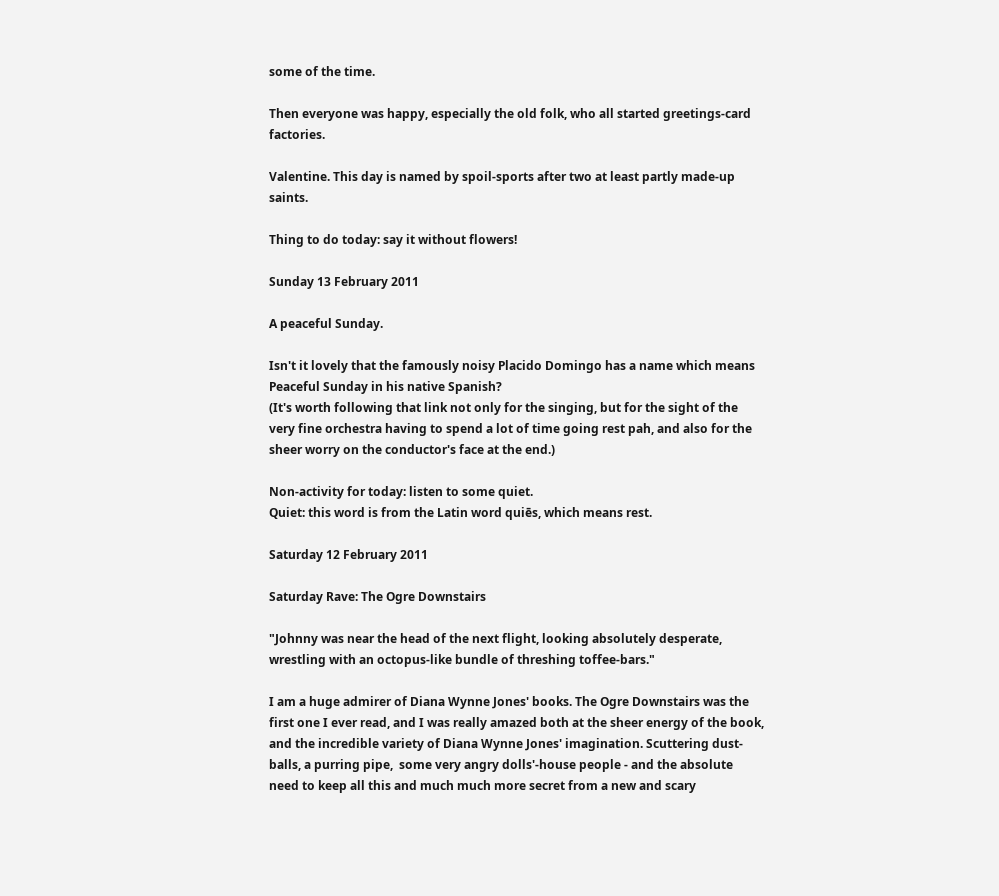some of the time.

Then everyone was happy, especially the old folk, who all started greetings-card factories.

Valentine. This day is named by spoil-sports after two at least partly made-up saints.

Thing to do today: say it without flowers!

Sunday 13 February 2011

A peaceful Sunday.

Isn't it lovely that the famously noisy Placido Domingo has a name which means Peaceful Sunday in his native Spanish?
(It's worth following that link not only for the singing, but for the sight of the very fine orchestra having to spend a lot of time going rest pah, and also for the sheer worry on the conductor's face at the end.)

Non-activity for today: listen to some quiet.
Quiet: this word is from the Latin word quiēs, which means rest.

Saturday 12 February 2011

Saturday Rave: The Ogre Downstairs

"Johnny was near the head of the next flight, looking absolutely desperate, wrestling with an octopus-like bundle of threshing toffee-bars."

I am a huge admirer of Diana Wynne Jones' books. The Ogre Downstairs was the first one I ever read, and I was really amazed both at the sheer energy of the book, and the incredible variety of Diana Wynne Jones' imagination. Scuttering dust-balls, a purring pipe,  some very angry dolls'-house people - and the absolute need to keep all this and much much more secret from a new and scary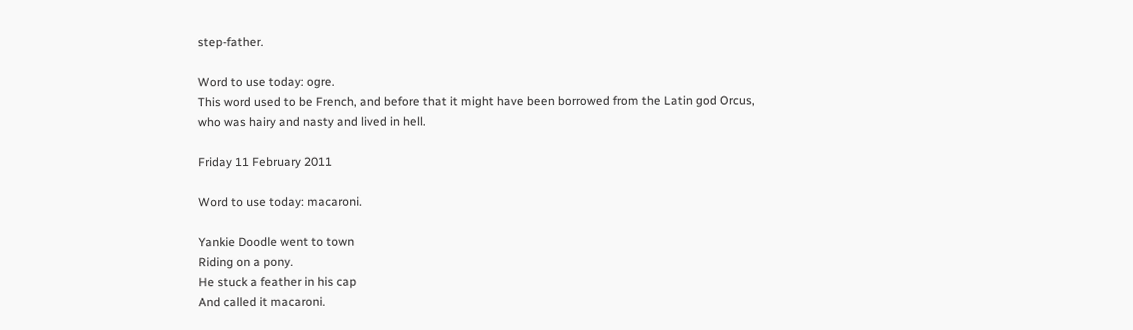step-father.

Word to use today: ogre.
This word used to be French, and before that it might have been borrowed from the Latin god Orcus, who was hairy and nasty and lived in hell.

Friday 11 February 2011

Word to use today: macaroni.

Yankie Doodle went to town
Riding on a pony.
He stuck a feather in his cap
And called it macaroni.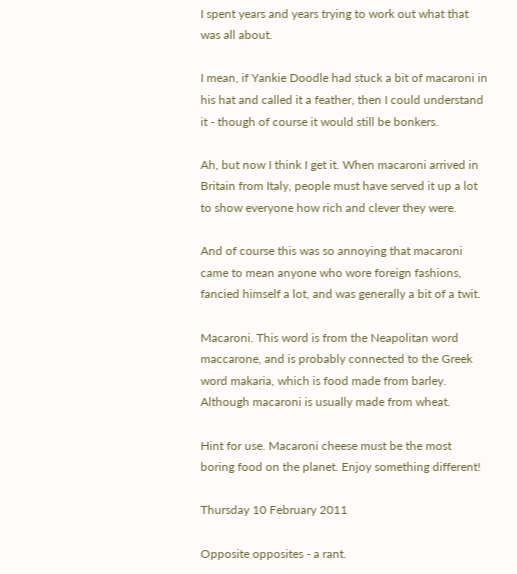I spent years and years trying to work out what that was all about.

I mean, if Yankie Doodle had stuck a bit of macaroni in his hat and called it a feather, then I could understand it - though of course it would still be bonkers.

Ah, but now I think I get it. When macaroni arrived in Britain from Italy, people must have served it up a lot to show everyone how rich and clever they were.

And of course this was so annoying that macaroni came to mean anyone who wore foreign fashions, fancied himself a lot, and was generally a bit of a twit.

Macaroni. This word is from the Neapolitan word maccarone, and is probably connected to the Greek word makaria, which is food made from barley.
Although macaroni is usually made from wheat.

Hint for use. Macaroni cheese must be the most boring food on the planet. Enjoy something different!

Thursday 10 February 2011

Opposite opposites - a rant.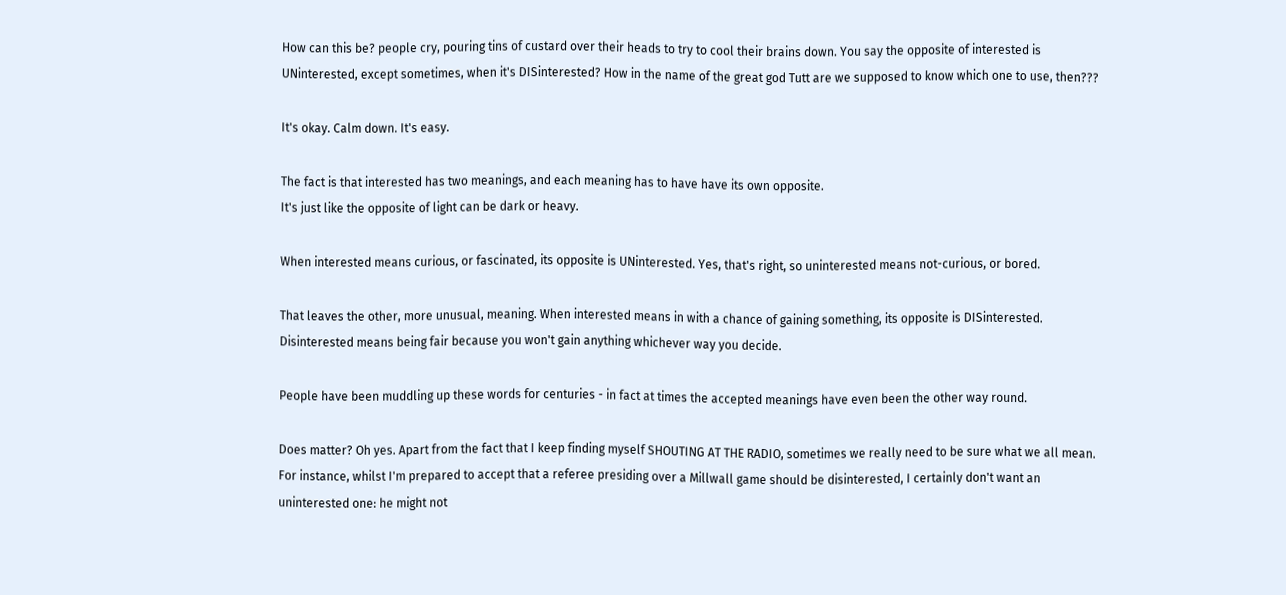How can this be? people cry, pouring tins of custard over their heads to try to cool their brains down. You say the opposite of interested is UNinterested, except sometimes, when it's DISinterested? How in the name of the great god Tutt are we supposed to know which one to use, then???

It's okay. Calm down. It's easy.

The fact is that interested has two meanings, and each meaning has to have have its own opposite.
It's just like the opposite of light can be dark or heavy.

When interested means curious, or fascinated, its opposite is UNinterested. Yes, that's right, so uninterested means not-curious, or bored.

That leaves the other, more unusual, meaning. When interested means in with a chance of gaining something, its opposite is DISinterested. Disinterested means being fair because you won't gain anything whichever way you decide.

People have been muddling up these words for centuries - in fact at times the accepted meanings have even been the other way round.

Does matter? Oh yes. Apart from the fact that I keep finding myself SHOUTING AT THE RADIO, sometimes we really need to be sure what we all mean. For instance, whilst I'm prepared to accept that a referee presiding over a Millwall game should be disinterested, I certainly don't want an uninterested one: he might not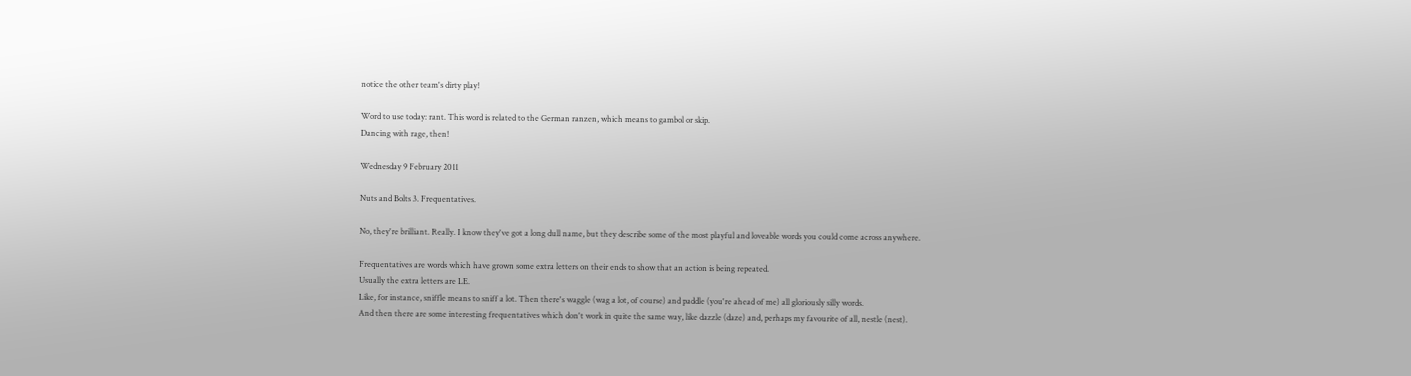notice the other team's dirty play!

Word to use today: rant. This word is related to the German ranzen, which means to gambol or skip.
Dancing with rage, then!

Wednesday 9 February 2011

Nuts and Bolts 3. Frequentatives.

No, they're brilliant. Really. I know they've got a long dull name, but they describe some of the most playful and loveable words you could come across anywhere.

Frequentatives are words which have grown some extra letters on their ends to show that an action is being repeated.
Usually the extra letters are LE.
Like, for instance, sniffle means to sniff a lot. Then there's waggle (wag a lot, of course) and paddle (you're ahead of me) all gloriously silly words.
And then there are some interesting frequentatives which don't work in quite the same way, like dazzle (daze) and, perhaps my favourite of all, nestle (nest).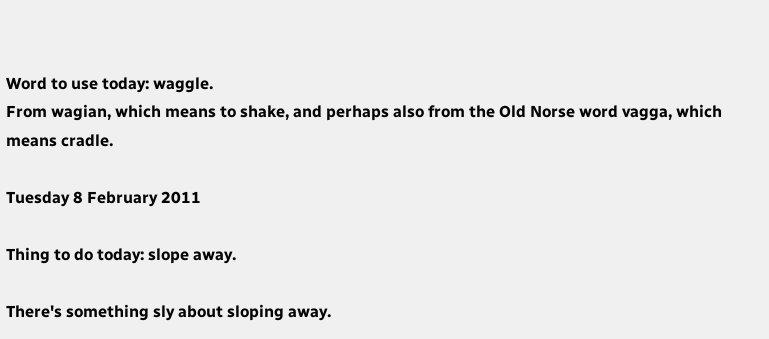Word to use today: waggle.
From wagian, which means to shake, and perhaps also from the Old Norse word vagga, which means cradle.

Tuesday 8 February 2011

Thing to do today: slope away.

There's something sly about sloping away.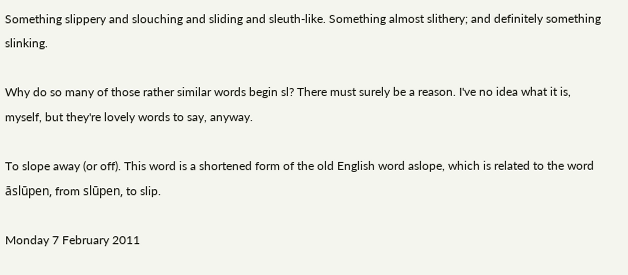Something slippery and slouching and sliding and sleuth-like. Something almost slithery; and definitely something slinking.

Why do so many of those rather similar words begin sl? There must surely be a reason. I've no idea what it is, myself, but they're lovely words to say, anyway.

To slope away (or off). This word is a shortened form of the old English word aslope, which is related to the word āslūpen, from slūpen, to slip.

Monday 7 February 2011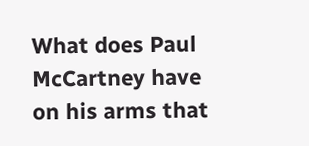What does Paul McCartney have on his arms that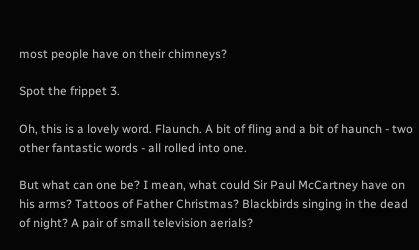most people have on their chimneys?

Spot the frippet 3.

Oh, this is a lovely word. Flaunch. A bit of fling and a bit of haunch - two other fantastic words - all rolled into one.

But what can one be? I mean, what could Sir Paul McCartney have on his arms? Tattoos of Father Christmas? Blackbirds singing in the dead of night? A pair of small television aerials?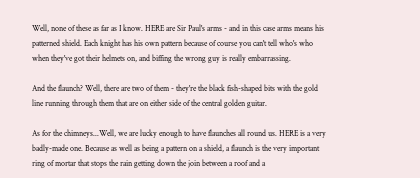Well, none of these as far as I know. HERE are Sir Paul's arms - and in this case arms means his patterned shield. Each knight has his own pattern because of course you can't tell who's who when they've got their helmets on, and biffing the wrong guy is really embarrassing.

And the flaunch? Well, there are two of them - they're the black fish-shaped bits with the gold line running through them that are on either side of the central golden guitar.

As for the chimneys...Well, we are lucky enough to have flaunches all round us. HERE is a very badly-made one. Because as well as being a pattern on a shield, a flaunch is the very important ring of mortar that stops the rain getting down the join between a roof and a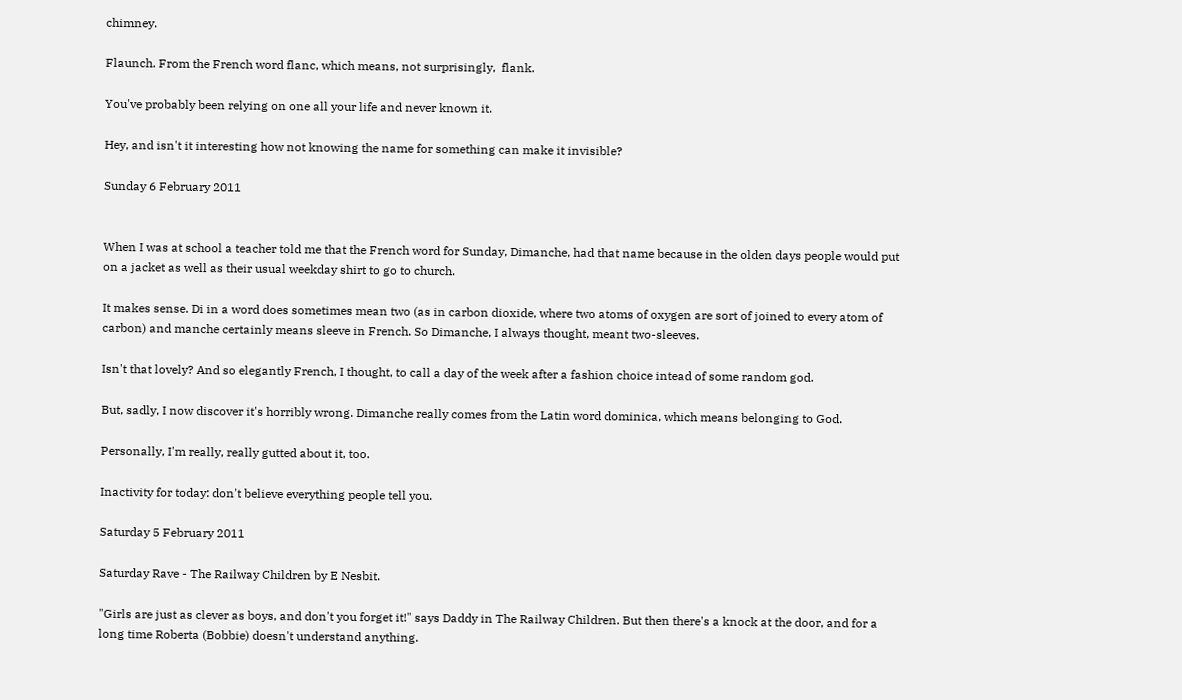chimney.

Flaunch. From the French word flanc, which means, not surprisingly,  flank.

You've probably been relying on one all your life and never known it.

Hey, and isn't it interesting how not knowing the name for something can make it invisible?

Sunday 6 February 2011


When I was at school a teacher told me that the French word for Sunday, Dimanche, had that name because in the olden days people would put on a jacket as well as their usual weekday shirt to go to church.

It makes sense. Di in a word does sometimes mean two (as in carbon dioxide, where two atoms of oxygen are sort of joined to every atom of carbon) and manche certainly means sleeve in French. So Dimanche, I always thought, meant two-sleeves.

Isn't that lovely? And so elegantly French, I thought, to call a day of the week after a fashion choice intead of some random god.

But, sadly, I now discover it's horribly wrong. Dimanche really comes from the Latin word dominica, which means belonging to God.

Personally, I'm really, really gutted about it, too.

Inactivity for today: don't believe everything people tell you.

Saturday 5 February 2011

Saturday Rave - The Railway Children by E Nesbit.

"Girls are just as clever as boys, and don't you forget it!" says Daddy in The Railway Children. But then there's a knock at the door, and for a long time Roberta (Bobbie) doesn't understand anything.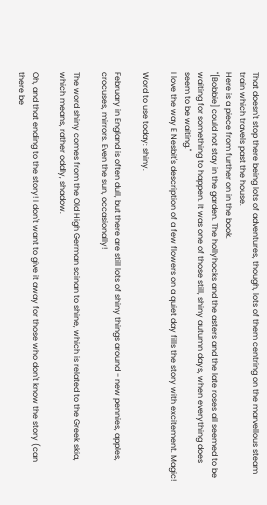That doesn't stop there being lots of adventures, though, lots of them centring on the marvellous steam train which travels past the house.
Here is a piece from further on in the book.
"[Bobbie] could not stay in the garden. The hollyhocks and the asters and the late roses all seemed to be waiting for something to happen. It was one of those still, shiny autumn days, when everything does seem to be waiting."
I love the way E Nesbit's description of a few flowers on a quiet day fills the story with excitement. Magic!

Word to use today: shiny.

February in England is often dull, but there are still lots of shiny things around - new pennies, apples, crocuses, mirrors. Even the sun, occasionally!

The word shiny comes from the Old High German scinan to shine, which is related to the Greek skia, which means, rather oddly, shadow.

Oh, and that ending to the story! I don't want to give it away for those who don't know the story (can there be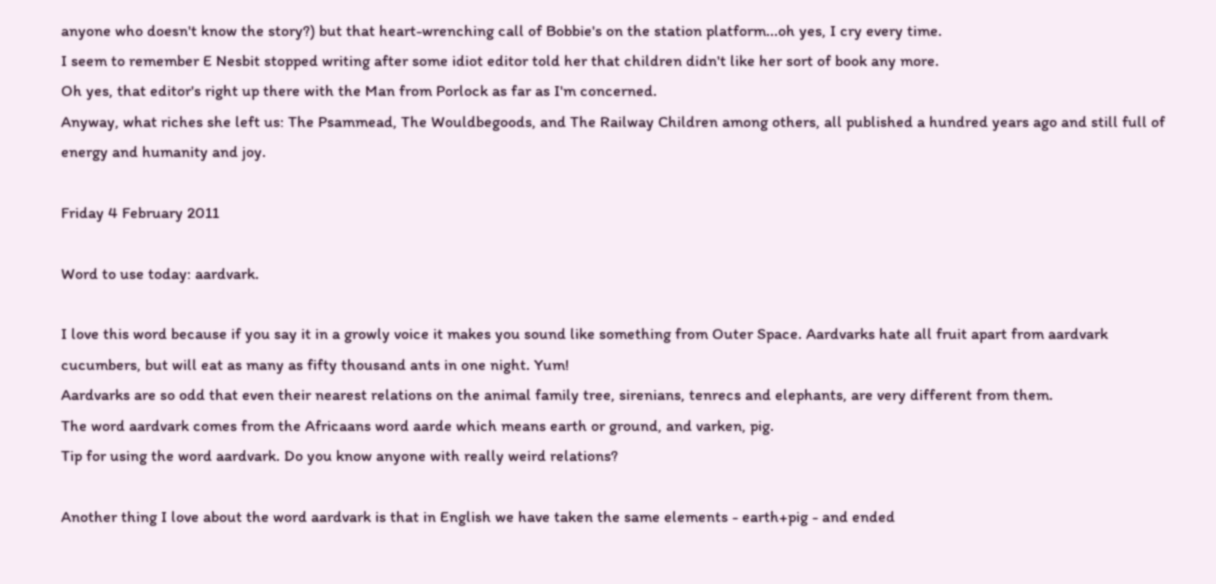anyone who doesn't know the story?) but that heart-wrenching call of Bobbie's on the station platform...oh yes, I cry every time.
I seem to remember E Nesbit stopped writing after some idiot editor told her that children didn't like her sort of book any more.
Oh yes, that editor's right up there with the Man from Porlock as far as I'm concerned.
Anyway, what riches she left us: The Psammead, The Wouldbegoods, and The Railway Children among others, all published a hundred years ago and still full of energy and humanity and joy.

Friday 4 February 2011

Word to use today: aardvark.

I love this word because if you say it in a growly voice it makes you sound like something from Outer Space. Aardvarks hate all fruit apart from aardvark cucumbers, but will eat as many as fifty thousand ants in one night. Yum!
Aardvarks are so odd that even their nearest relations on the animal family tree, sirenians, tenrecs and elephants, are very different from them.
The word aardvark comes from the Africaans word aarde which means earth or ground, and varken, pig.
Tip for using the word aardvark. Do you know anyone with really weird relations?

Another thing I love about the word aardvark is that in English we have taken the same elements - earth+pig - and ended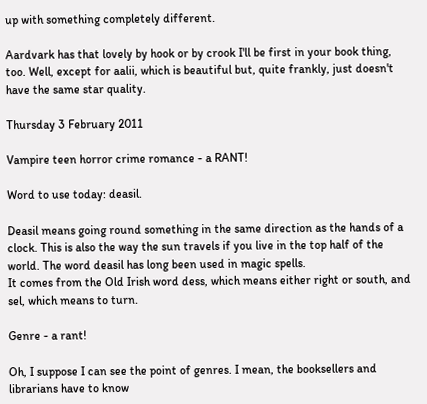up with something completely different.

Aardvark has that lovely by hook or by crook I'll be first in your book thing, too. Well, except for aalii, which is beautiful but, quite frankly, just doesn't have the same star quality.

Thursday 3 February 2011

Vampire teen horror crime romance - a RANT!

Word to use today: deasil.

Deasil means going round something in the same direction as the hands of a clock. This is also the way the sun travels if you live in the top half of the world. The word deasil has long been used in magic spells.
It comes from the Old Irish word dess, which means either right or south, and sel, which means to turn.

Genre - a rant!

Oh, I suppose I can see the point of genres. I mean, the booksellers and librarians have to know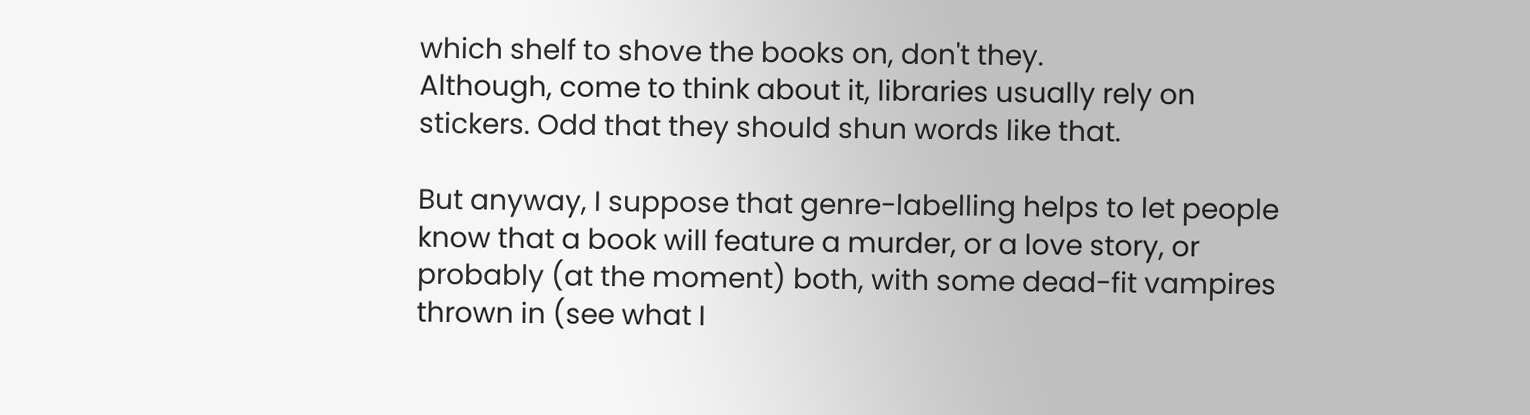which shelf to shove the books on, don't they.
Although, come to think about it, libraries usually rely on stickers. Odd that they should shun words like that.

But anyway, I suppose that genre-labelling helps to let people know that a book will feature a murder, or a love story, or probably (at the moment) both, with some dead-fit vampires thrown in (see what I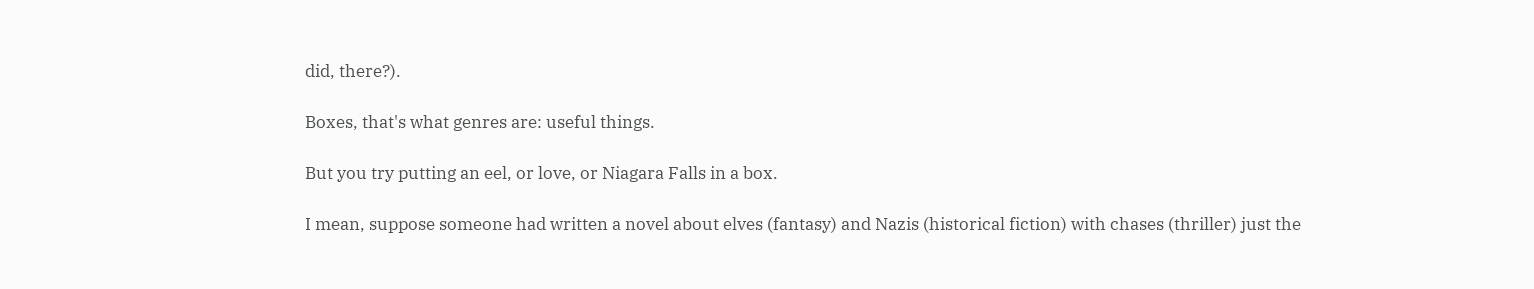did, there?).

Boxes, that's what genres are: useful things.

But you try putting an eel, or love, or Niagara Falls in a box.

I mean, suppose someone had written a novel about elves (fantasy) and Nazis (historical fiction) with chases (thriller) just the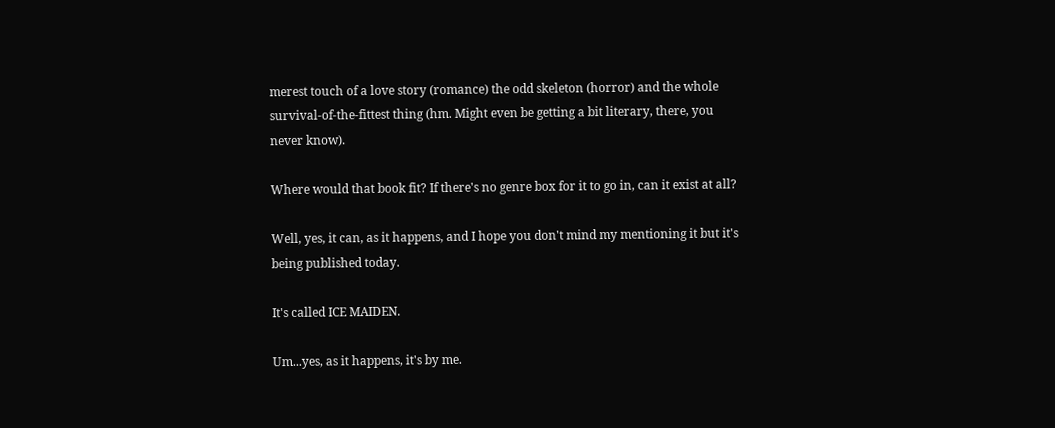merest touch of a love story (romance) the odd skeleton (horror) and the whole survival-of-the-fittest thing (hm. Might even be getting a bit literary, there, you never know).

Where would that book fit? If there's no genre box for it to go in, can it exist at all?

Well, yes, it can, as it happens, and I hope you don't mind my mentioning it but it's being published today.

It's called ICE MAIDEN.

Um...yes, as it happens, it's by me.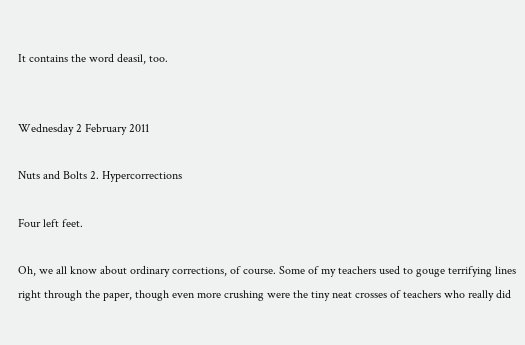It contains the word deasil, too.


Wednesday 2 February 2011

Nuts and Bolts 2. Hypercorrections

Four left feet.

Oh, we all know about ordinary corrections, of course. Some of my teachers used to gouge terrifying lines right through the paper, though even more crushing were the tiny neat crosses of teachers who really did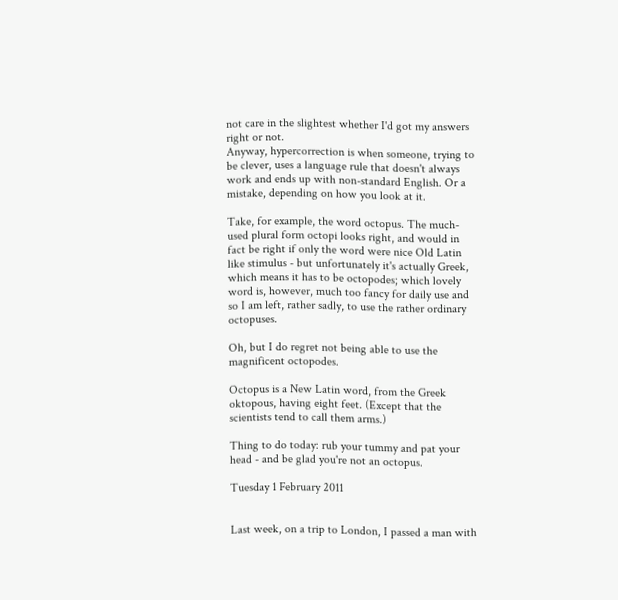not care in the slightest whether I'd got my answers right or not.
Anyway, hypercorrection is when someone, trying to be clever, uses a language rule that doesn't always work and ends up with non-standard English. Or a mistake, depending on how you look at it.

Take, for example, the word octopus. The much-used plural form octopi looks right, and would in fact be right if only the word were nice Old Latin like stimulus - but unfortunately it's actually Greek, which means it has to be octopodes; which lovely word is, however, much too fancy for daily use and so I am left, rather sadly, to use the rather ordinary octopuses.

Oh, but I do regret not being able to use the magnificent octopodes.

Octopus is a New Latin word, from the Greek oktopous, having eight feet. (Except that the scientists tend to call them arms.)

Thing to do today: rub your tummy and pat your head - and be glad you're not an octopus.

Tuesday 1 February 2011


Last week, on a trip to London, I passed a man with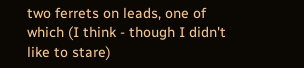two ferrets on leads, one of which (I think - though I didn't like to stare)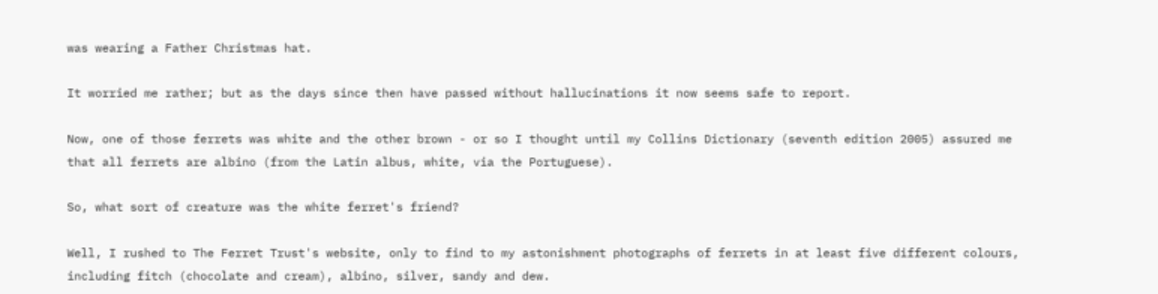was wearing a Father Christmas hat.

It worried me rather; but as the days since then have passed without hallucinations it now seems safe to report.

Now, one of those ferrets was white and the other brown - or so I thought until my Collins Dictionary (seventh edition 2005) assured me that all ferrets are albino (from the Latin albus, white, via the Portuguese).

So, what sort of creature was the white ferret's friend?

Well, I rushed to The Ferret Trust's website, only to find to my astonishment photographs of ferrets in at least five different colours, including fitch (chocolate and cream), albino, silver, sandy and dew.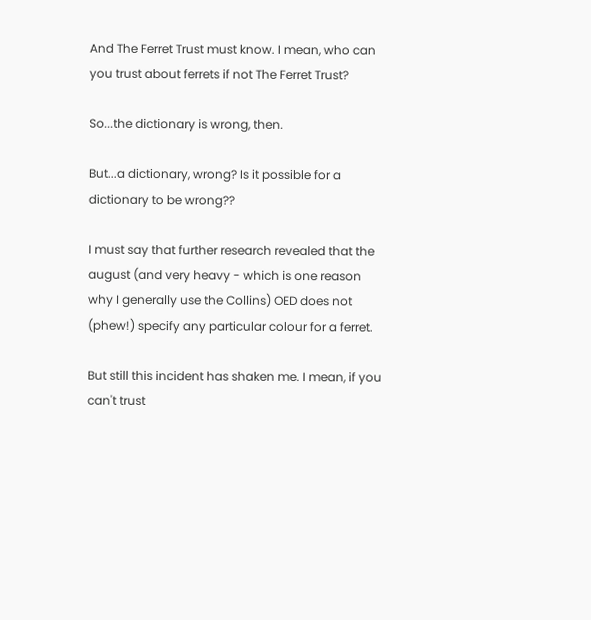And The Ferret Trust must know. I mean, who can you trust about ferrets if not The Ferret Trust?

So...the dictionary is wrong, then.

But...a dictionary, wrong? Is it possible for a dictionary to be wrong??

I must say that further research revealed that the august (and very heavy - which is one reason why I generally use the Collins) OED does not (phew!) specify any particular colour for a ferret.

But still this incident has shaken me. I mean, if you can't trust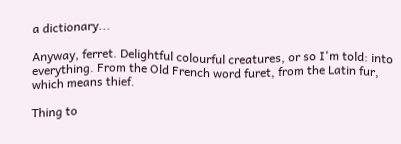a dictionary...

Anyway, ferret. Delightful colourful creatures, or so I'm told: into everything. From the Old French word furet, from the Latin fur, which means thief.

Thing to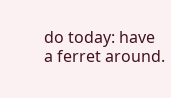do today: have a ferret around.